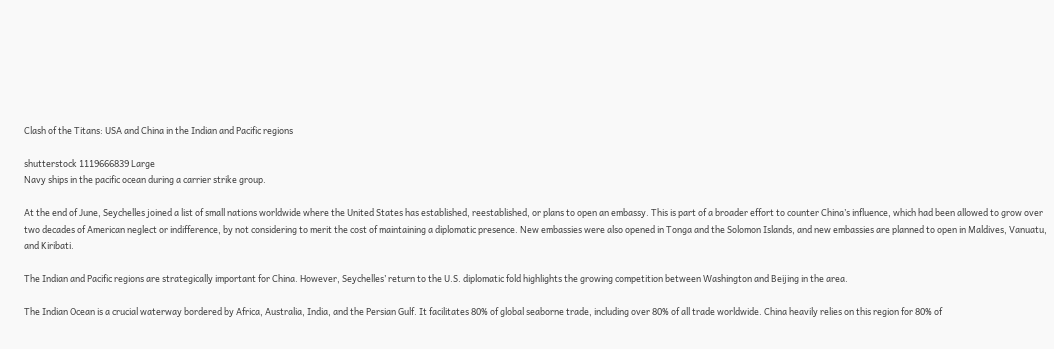Clash of the Titans: USA and China in the Indian and Pacific regions

shutterstock 1119666839 Large
Navy ships in the pacific ocean during a carrier strike group.

At the end of June, Seychelles joined a list of small nations worldwide where the United States has established, reestablished, or plans to open an embassy. This is part of a broader effort to counter China’s influence, which had been allowed to grow over two decades of American neglect or indifference, by not considering to merit the cost of maintaining a diplomatic presence. New embassies were also opened in Tonga and the Solomon Islands, and new embassies are planned to open in Maldives, Vanuatu, and Kiribati.

The Indian and Pacific regions are strategically important for China. However, Seychelles’ return to the U.S. diplomatic fold highlights the growing competition between Washington and Beijing in the area.

The Indian Ocean is a crucial waterway bordered by Africa, Australia, India, and the Persian Gulf. It facilitates 80% of global seaborne trade, including over 80% of all trade worldwide. China heavily relies on this region for 80% of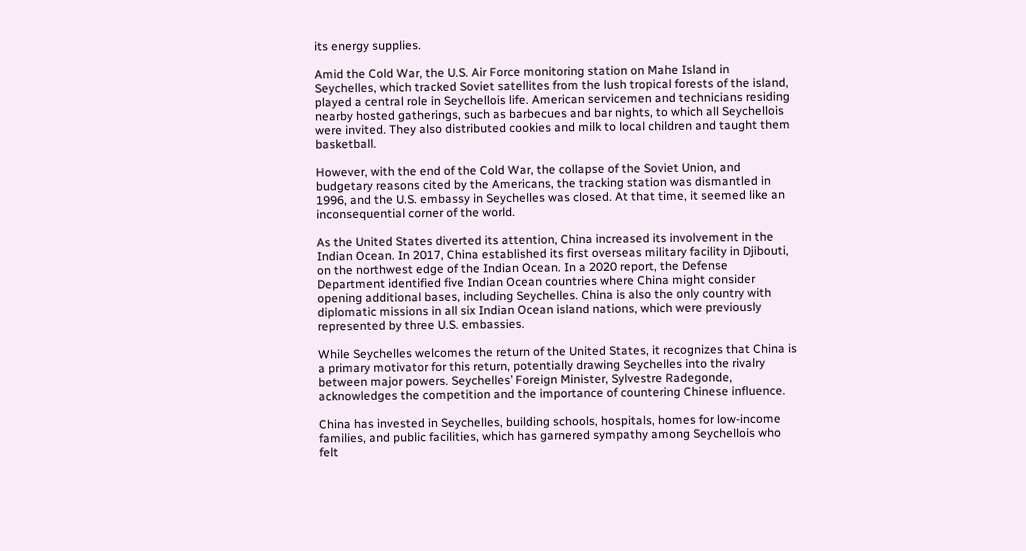its energy supplies.

Amid the Cold War, the U.S. Air Force monitoring station on Mahe Island in Seychelles, which tracked Soviet satellites from the lush tropical forests of the island, played a central role in Seychellois life. American servicemen and technicians residing nearby hosted gatherings, such as barbecues and bar nights, to which all Seychellois were invited. They also distributed cookies and milk to local children and taught them basketball.

However, with the end of the Cold War, the collapse of the Soviet Union, and budgetary reasons cited by the Americans, the tracking station was dismantled in 1996, and the U.S. embassy in Seychelles was closed. At that time, it seemed like an inconsequential corner of the world.

As the United States diverted its attention, China increased its involvement in the Indian Ocean. In 2017, China established its first overseas military facility in Djibouti, on the northwest edge of the Indian Ocean. In a 2020 report, the Defense Department identified five Indian Ocean countries where China might consider opening additional bases, including Seychelles. China is also the only country with diplomatic missions in all six Indian Ocean island nations, which were previously represented by three U.S. embassies.

While Seychelles welcomes the return of the United States, it recognizes that China is a primary motivator for this return, potentially drawing Seychelles into the rivalry between major powers. Seychelles’ Foreign Minister, Sylvestre Radegonde, acknowledges the competition and the importance of countering Chinese influence.

China has invested in Seychelles, building schools, hospitals, homes for low-income families, and public facilities, which has garnered sympathy among Seychellois who felt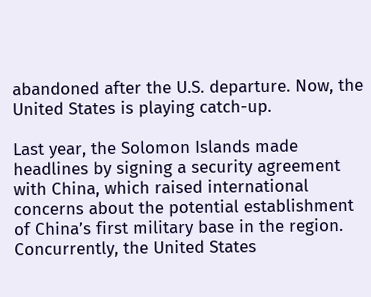abandoned after the U.S. departure. Now, the United States is playing catch-up.

Last year, the Solomon Islands made headlines by signing a security agreement with China, which raised international concerns about the potential establishment of China’s first military base in the region. Concurrently, the United States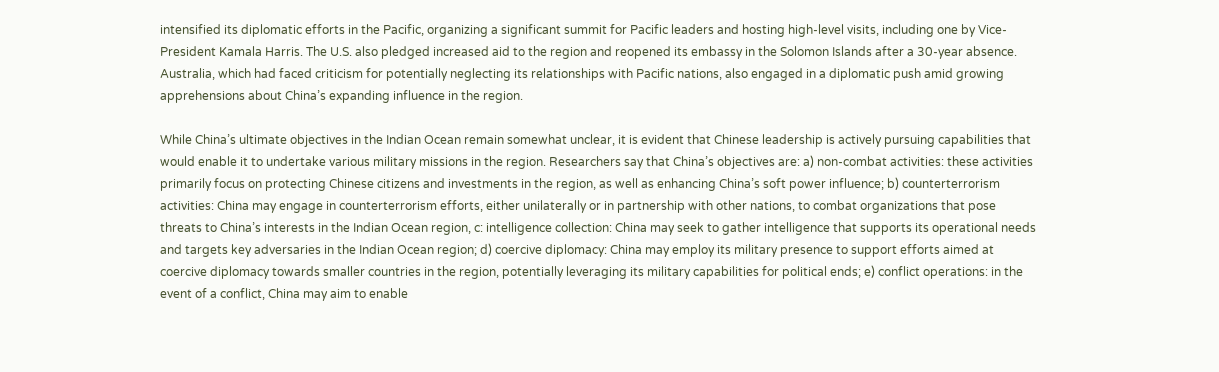intensified its diplomatic efforts in the Pacific, organizing a significant summit for Pacific leaders and hosting high-level visits, including one by Vice-President Kamala Harris. The U.S. also pledged increased aid to the region and reopened its embassy in the Solomon Islands after a 30-year absence. Australia, which had faced criticism for potentially neglecting its relationships with Pacific nations, also engaged in a diplomatic push amid growing apprehensions about China’s expanding influence in the region.

While China’s ultimate objectives in the Indian Ocean remain somewhat unclear, it is evident that Chinese leadership is actively pursuing capabilities that would enable it to undertake various military missions in the region. Researchers say that China’s objectives are: a) non-combat activities: these activities primarily focus on protecting Chinese citizens and investments in the region, as well as enhancing China’s soft power influence; b) counterterrorism activities: China may engage in counterterrorism efforts, either unilaterally or in partnership with other nations, to combat organizations that pose threats to China’s interests in the Indian Ocean region, c: intelligence collection: China may seek to gather intelligence that supports its operational needs and targets key adversaries in the Indian Ocean region; d) coercive diplomacy: China may employ its military presence to support efforts aimed at coercive diplomacy towards smaller countries in the region, potentially leveraging its military capabilities for political ends; e) conflict operations: in the event of a conflict, China may aim to enable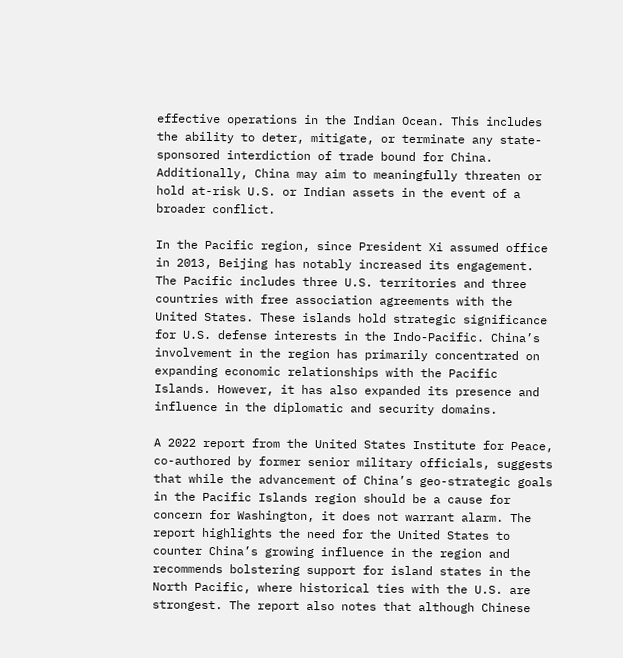effective operations in the Indian Ocean. This includes the ability to deter, mitigate, or terminate any state-sponsored interdiction of trade bound for China. Additionally, China may aim to meaningfully threaten or hold at-risk U.S. or Indian assets in the event of a broader conflict.

In the Pacific region, since President Xi assumed office in 2013, Beijing has notably increased its engagement. The Pacific includes three U.S. territories and three countries with free association agreements with the United States. These islands hold strategic significance for U.S. defense interests in the Indo-Pacific. China’s involvement in the region has primarily concentrated on expanding economic relationships with the Pacific Islands. However, it has also expanded its presence and influence in the diplomatic and security domains.

A 2022 report from the United States Institute for Peace, co-authored by former senior military officials, suggests that while the advancement of China’s geo-strategic goals in the Pacific Islands region should be a cause for concern for Washington, it does not warrant alarm. The report highlights the need for the United States to counter China’s growing influence in the region and recommends bolstering support for island states in the North Pacific, where historical ties with the U.S. are strongest. The report also notes that although Chinese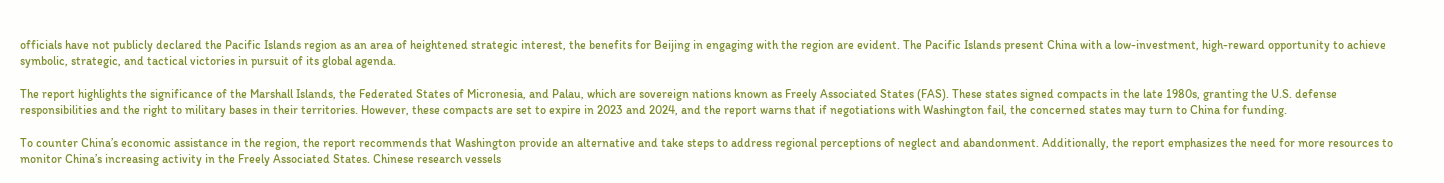officials have not publicly declared the Pacific Islands region as an area of heightened strategic interest, the benefits for Beijing in engaging with the region are evident. The Pacific Islands present China with a low-investment, high-reward opportunity to achieve symbolic, strategic, and tactical victories in pursuit of its global agenda.

The report highlights the significance of the Marshall Islands, the Federated States of Micronesia, and Palau, which are sovereign nations known as Freely Associated States (FAS). These states signed compacts in the late 1980s, granting the U.S. defense responsibilities and the right to military bases in their territories. However, these compacts are set to expire in 2023 and 2024, and the report warns that if negotiations with Washington fail, the concerned states may turn to China for funding.

To counter China’s economic assistance in the region, the report recommends that Washington provide an alternative and take steps to address regional perceptions of neglect and abandonment. Additionally, the report emphasizes the need for more resources to monitor China’s increasing activity in the Freely Associated States. Chinese research vessels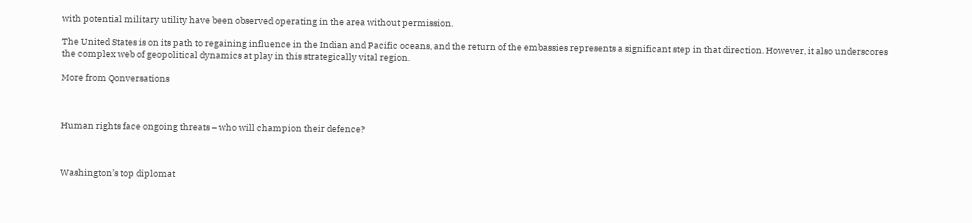with potential military utility have been observed operating in the area without permission.

The United States is on its path to regaining influence in the Indian and Pacific oceans, and the return of the embassies represents a significant step in that direction. However, it also underscores the complex web of geopolitical dynamics at play in this strategically vital region.

More from Qonversations



Human rights face ongoing threats – who will champion their defence?



Washington’s top diplomat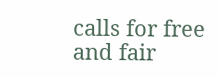calls for free and fair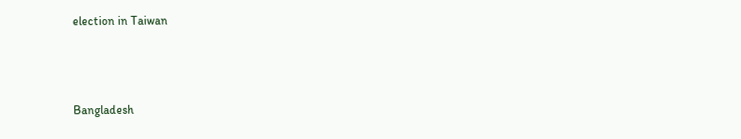election in Taiwan



Bangladesh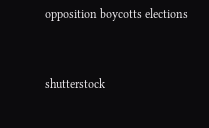opposition boycotts elections


shutterstock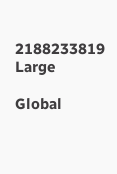2188233819 Large

Global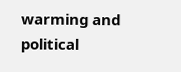warming and political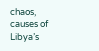chaos, causes of Libya’s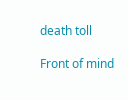death toll

Front of mind